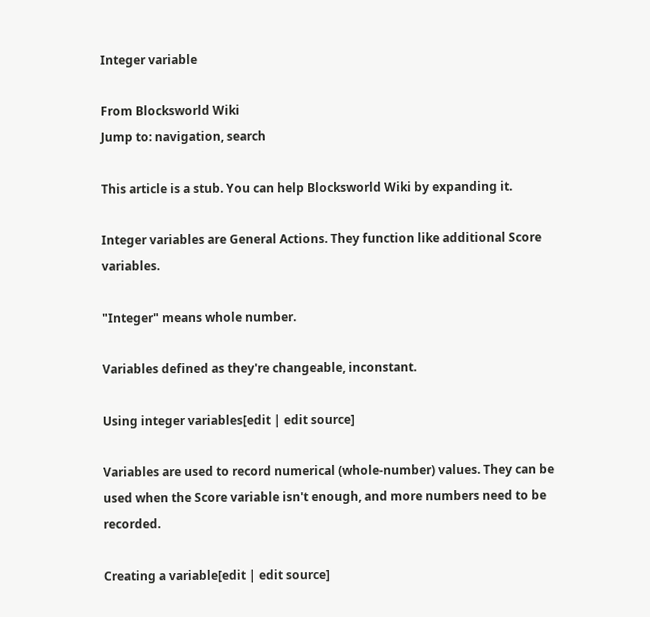Integer variable

From Blocksworld Wiki
Jump to: navigation, search

This article is a stub. You can help Blocksworld Wiki by expanding it.

Integer variables are General Actions. They function like additional Score variables.

"Integer" means whole number.

Variables defined as they're changeable, inconstant.

Using integer variables[edit | edit source]

Variables are used to record numerical (whole-number) values. They can be used when the Score variable isn't enough, and more numbers need to be recorded.

Creating a variable[edit | edit source]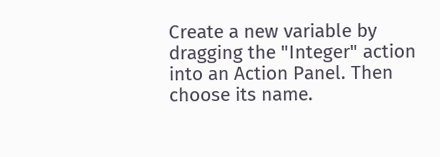Create a new variable by dragging the "Integer" action into an Action Panel. Then choose its name.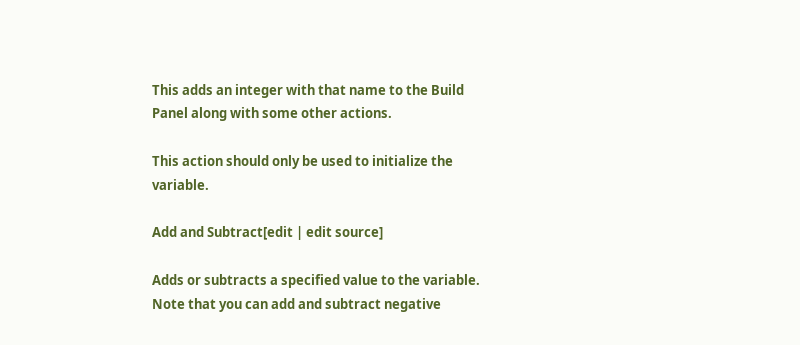This adds an integer with that name to the Build Panel along with some other actions.

This action should only be used to initialize the variable.

Add and Subtract[edit | edit source]

Adds or subtracts a specified value to the variable. Note that you can add and subtract negative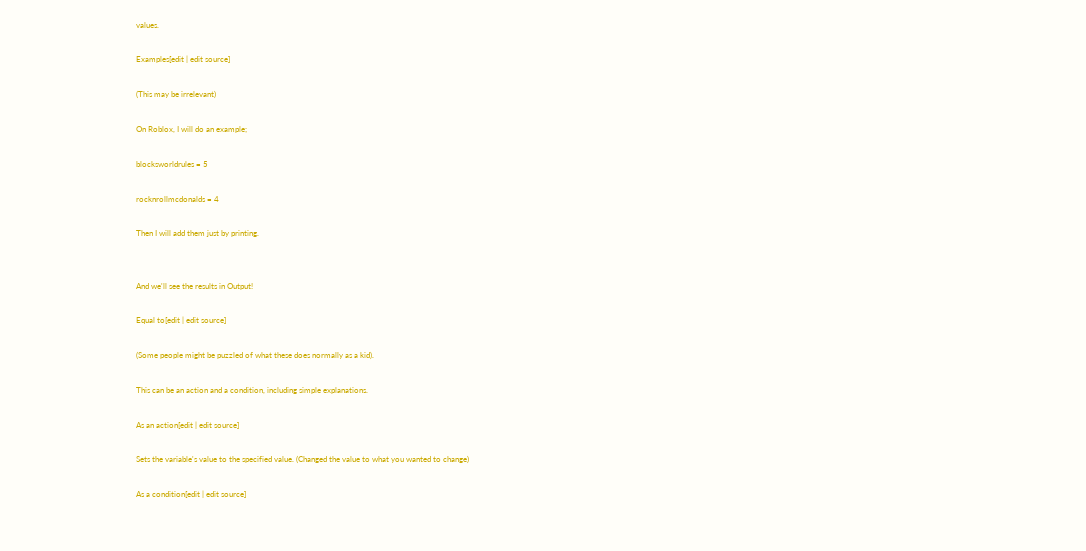values.

Examples[edit | edit source]

(This may be irrelevant)

On Roblox, I will do an example;

blocksworldrules = 5

rocknrollmcdonalds = 4

Then I will add them just by printing.


And we'll see the results in Output!

Equal to[edit | edit source]

(Some people might be puzzled of what these does normally as a kid).

This can be an action and a condition, including simple explanations.

As an action[edit | edit source]

Sets the variable's value to the specified value. (Changed the value to what you wanted to change)

As a condition[edit | edit source]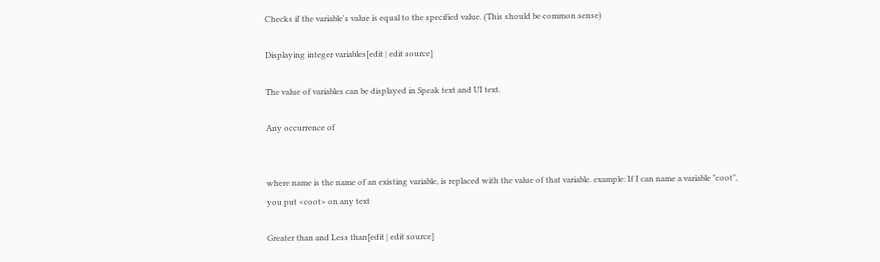Checks if the variable's value is equal to the specified value. (This should be common sense)

Displaying integer variables[edit | edit source]

The value of variables can be displayed in Speak text and UI text.

Any occurrence of


where name is the name of an existing variable, is replaced with the value of that variable. example: If I can name a variable "coot", you put <coot> on any text

Greater than and Less than[edit | edit source]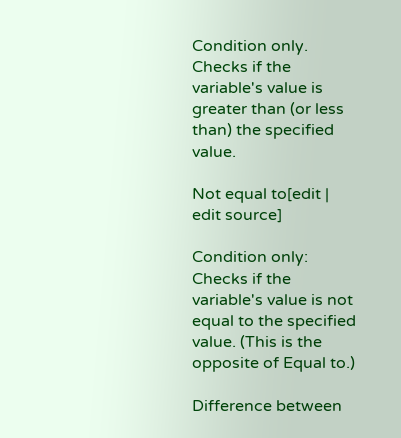Condition only. Checks if the variable's value is greater than (or less than) the specified value.

Not equal to[edit | edit source]

Condition only: Checks if the variable's value is not equal to the specified value. (This is the opposite of Equal to.)

Difference between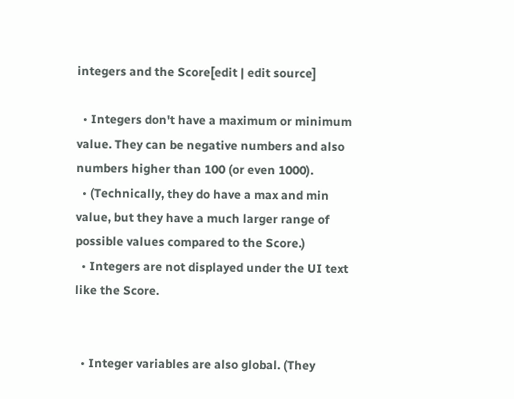integers and the Score[edit | edit source]

  • Integers don't have a maximum or minimum value. They can be negative numbers and also numbers higher than 100 (or even 1000).
  • (Technically, they do have a max and min value, but they have a much larger range of possible values compared to the Score.)
  • Integers are not displayed under the UI text like the Score.


  • Integer variables are also global. (They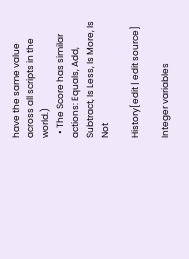have the same value across all scripts in the world.)
  • The Score has similar actions: Equals, Add, Subtract, Is Less, Is More, Is Not

History[edit | edit source]

Integer variables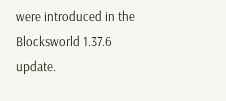were introduced in the Blocksworld 1.37.6 update.